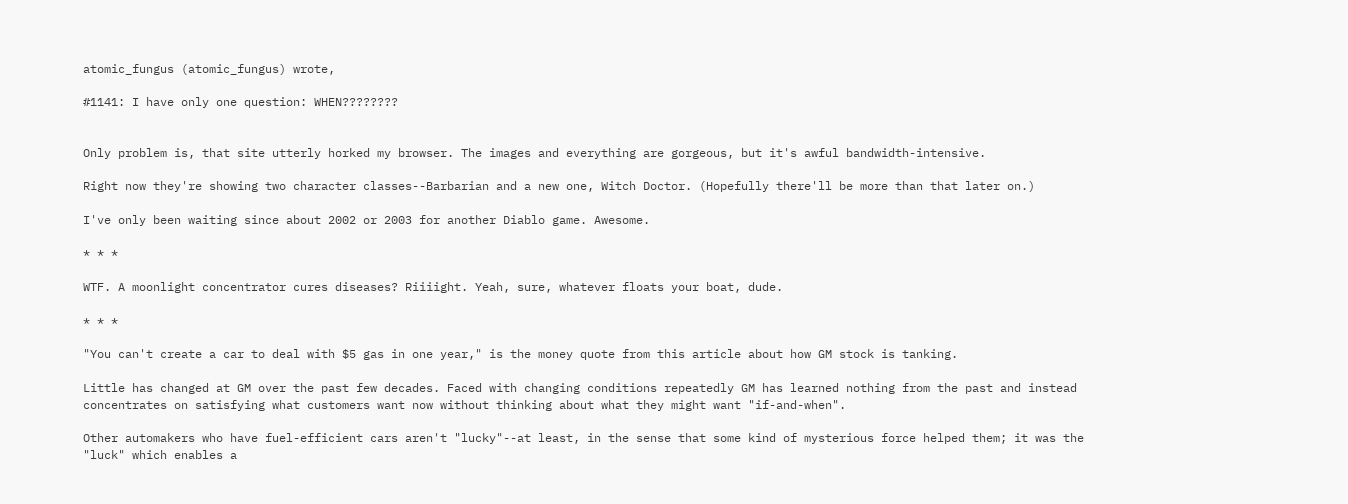atomic_fungus (atomic_fungus) wrote,

#1141: I have only one question: WHEN????????


Only problem is, that site utterly horked my browser. The images and everything are gorgeous, but it's awful bandwidth-intensive.

Right now they're showing two character classes--Barbarian and a new one, Witch Doctor. (Hopefully there'll be more than that later on.)

I've only been waiting since about 2002 or 2003 for another Diablo game. Awesome.

* * *

WTF. A moonlight concentrator cures diseases? Riiiight. Yeah, sure, whatever floats your boat, dude.

* * *

"You can't create a car to deal with $5 gas in one year," is the money quote from this article about how GM stock is tanking.

Little has changed at GM over the past few decades. Faced with changing conditions repeatedly GM has learned nothing from the past and instead concentrates on satisfying what customers want now without thinking about what they might want "if-and-when".

Other automakers who have fuel-efficient cars aren't "lucky"--at least, in the sense that some kind of mysterious force helped them; it was the "luck" which enables a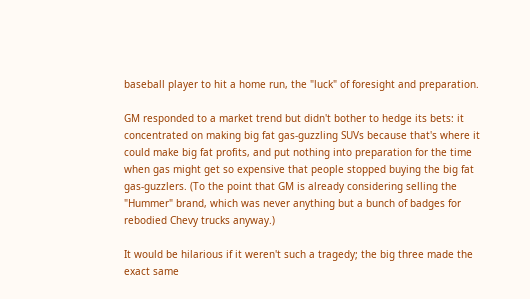baseball player to hit a home run, the "luck" of foresight and preparation.

GM responded to a market trend but didn't bother to hedge its bets: it concentrated on making big fat gas-guzzling SUVs because that's where it could make big fat profits, and put nothing into preparation for the time when gas might get so expensive that people stopped buying the big fat gas-guzzlers. (To the point that GM is already considering selling the "Hummer" brand, which was never anything but a bunch of badges for rebodied Chevy trucks anyway.)

It would be hilarious if it weren't such a tragedy; the big three made the exact same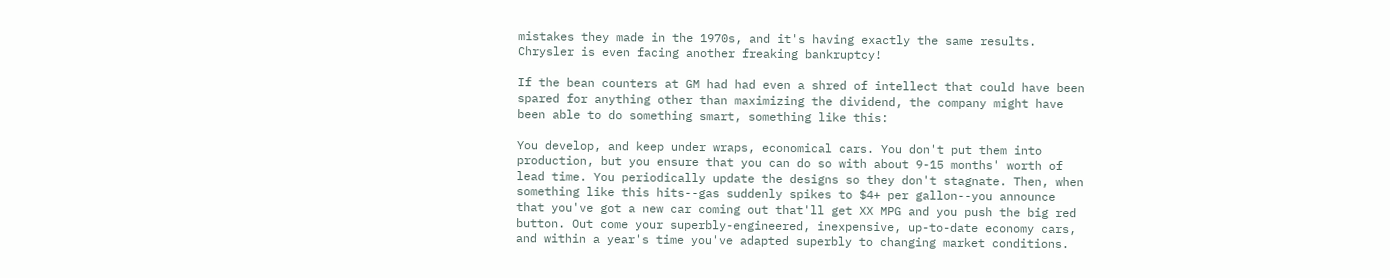mistakes they made in the 1970s, and it's having exactly the same results. Chrysler is even facing another freaking bankruptcy!

If the bean counters at GM had had even a shred of intellect that could have been spared for anything other than maximizing the dividend, the company might have been able to do something smart, something like this:

You develop, and keep under wraps, economical cars. You don't put them into production, but you ensure that you can do so with about 9-15 months' worth of lead time. You periodically update the designs so they don't stagnate. Then, when something like this hits--gas suddenly spikes to $4+ per gallon--you announce that you've got a new car coming out that'll get XX MPG and you push the big red button. Out come your superbly-engineered, inexpensive, up-to-date economy cars, and within a year's time you've adapted superbly to changing market conditions.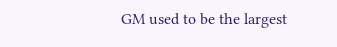GM used to be the largest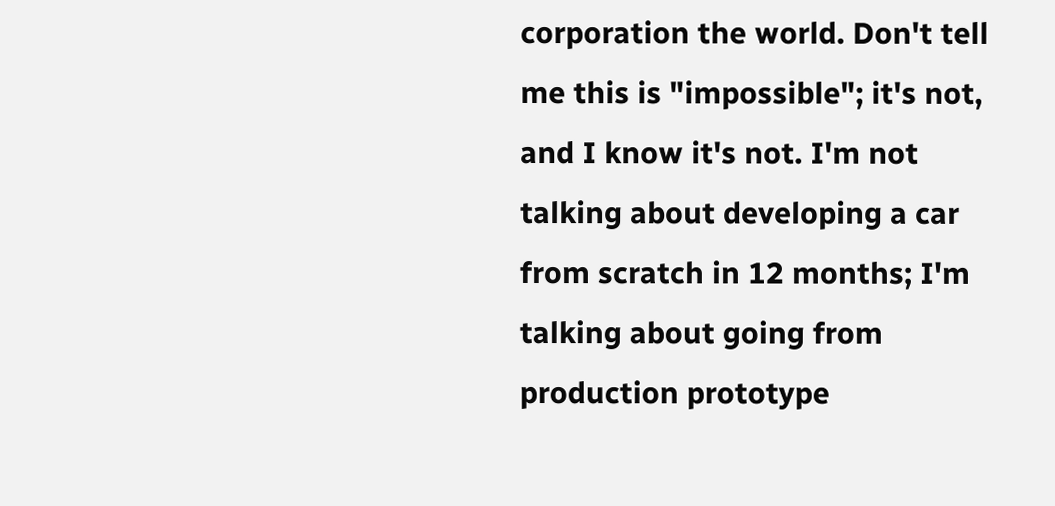corporation the world. Don't tell me this is "impossible"; it's not, and I know it's not. I'm not talking about developing a car from scratch in 12 months; I'm talking about going from production prototype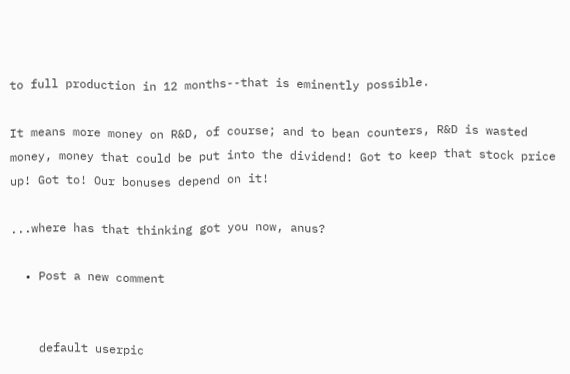to full production in 12 months--that is eminently possible.

It means more money on R&D, of course; and to bean counters, R&D is wasted money, money that could be put into the dividend! Got to keep that stock price up! Got to! Our bonuses depend on it!

...where has that thinking got you now, anus?

  • Post a new comment


    default userpic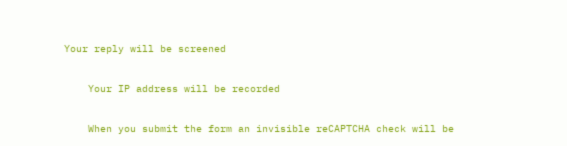Your reply will be screened

    Your IP address will be recorded

    When you submit the form an invisible reCAPTCHA check will be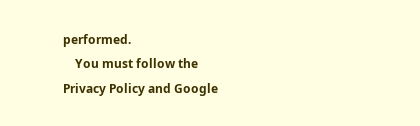performed.
    You must follow the Privacy Policy and Google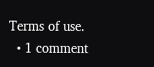Terms of use.
  • 1 comment